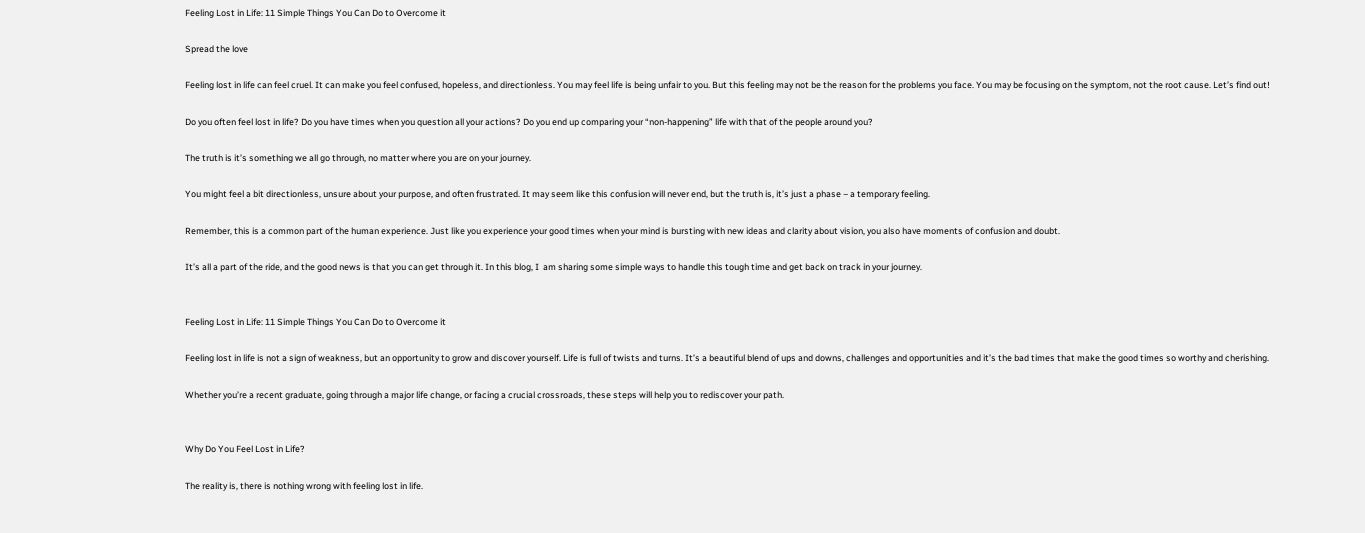Feeling Lost in Life: 11 Simple Things You Can Do to Overcome it

Spread the love

Feeling lost in life can feel cruel. It can make you feel confused, hopeless, and directionless. You may feel life is being unfair to you. But this feeling may not be the reason for the problems you face. You may be focusing on the symptom, not the root cause. Let’s find out!

Do you often feel lost in life? Do you have times when you question all your actions? Do you end up comparing your “non-happening” life with that of the people around you?

The truth is it’s something we all go through, no matter where you are on your journey.

You might feel a bit directionless, unsure about your purpose, and often frustrated. It may seem like this confusion will never end, but the truth is, it’s just a phase – a temporary feeling.

Remember, this is a common part of the human experience. Just like you experience your good times when your mind is bursting with new ideas and clarity about vision, you also have moments of confusion and doubt.

It’s all a part of the ride, and the good news is that you can get through it. In this blog, I  am sharing some simple ways to handle this tough time and get back on track in your journey.


Feeling Lost in Life: 11 Simple Things You Can Do to Overcome it

Feeling lost in life is not a sign of weakness, but an opportunity to grow and discover yourself. Life is full of twists and turns. It’s a beautiful blend of ups and downs, challenges and opportunities and it’s the bad times that make the good times so worthy and cherishing.

Whether you’re a recent graduate, going through a major life change, or facing a crucial crossroads, these steps will help you to rediscover your path.


Why Do You Feel Lost in Life?

The reality is, there is nothing wrong with feeling lost in life.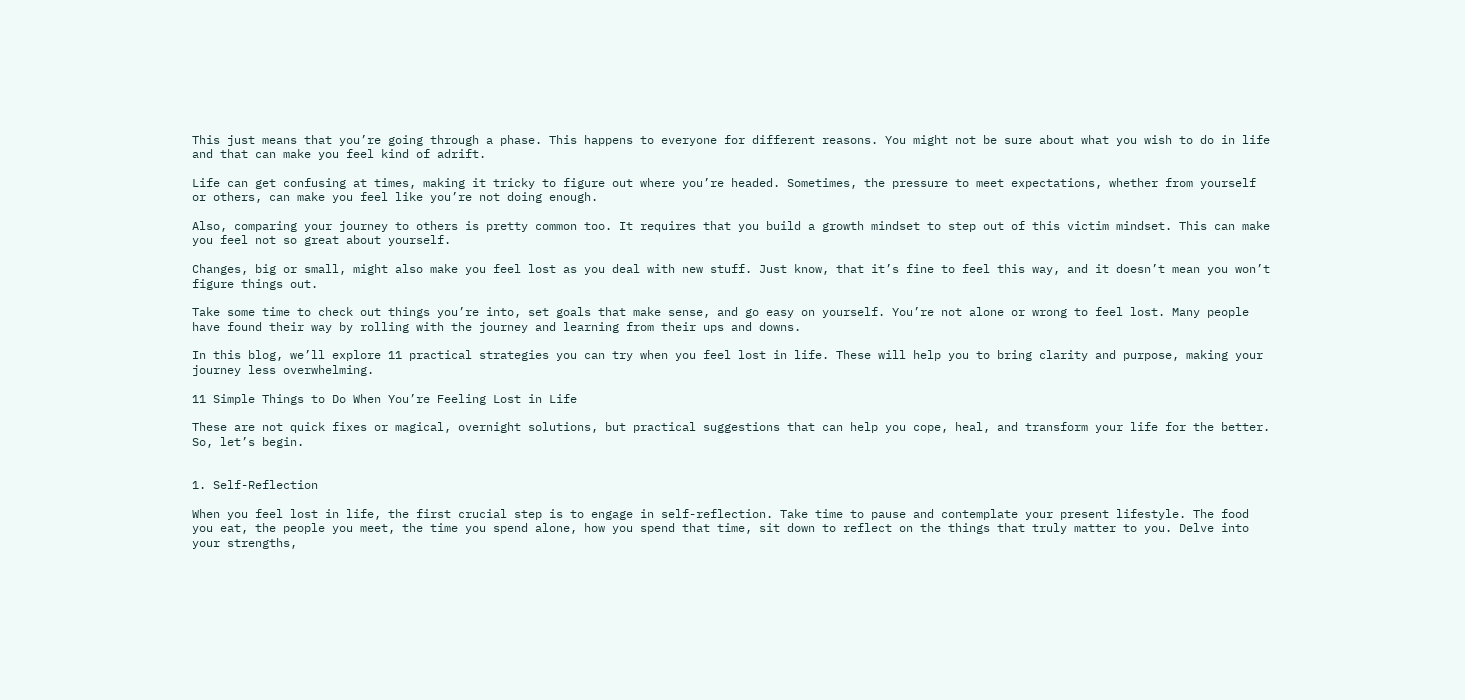This just means that you’re going through a phase. This happens to everyone for different reasons. You might not be sure about what you wish to do in life and that can make you feel kind of adrift.

Life can get confusing at times, making it tricky to figure out where you’re headed. Sometimes, the pressure to meet expectations, whether from yourself or others, can make you feel like you’re not doing enough.

Also, comparing your journey to others is pretty common too. It requires that you build a growth mindset to step out of this victim mindset. This can make you feel not so great about yourself.

Changes, big or small, might also make you feel lost as you deal with new stuff. Just know, that it’s fine to feel this way, and it doesn’t mean you won’t figure things out.

Take some time to check out things you’re into, set goals that make sense, and go easy on yourself. You’re not alone or wrong to feel lost. Many people have found their way by rolling with the journey and learning from their ups and downs.

In this blog, we’ll explore 11 practical strategies you can try when you feel lost in life. These will help you to bring clarity and purpose, making your journey less overwhelming.

11 Simple Things to Do When You’re Feeling Lost in Life

These are not quick fixes or magical, overnight solutions, but practical suggestions that can help you cope, heal, and transform your life for the better. So, let’s begin.


1. Self-Reflection

When you feel lost in life, the first crucial step is to engage in self-reflection. Take time to pause and contemplate your present lifestyle. The food you eat, the people you meet, the time you spend alone, how you spend that time, sit down to reflect on the things that truly matter to you. Delve into your strengths,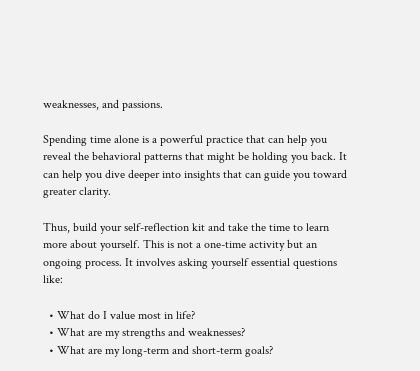weaknesses, and passions.

Spending time alone is a powerful practice that can help you reveal the behavioral patterns that might be holding you back. It can help you dive deeper into insights that can guide you toward greater clarity.

Thus, build your self-reflection kit and take the time to learn more about yourself. This is not a one-time activity but an ongoing process. It involves asking yourself essential questions like:

  • What do I value most in life?
  • What are my strengths and weaknesses?
  • What are my long-term and short-term goals?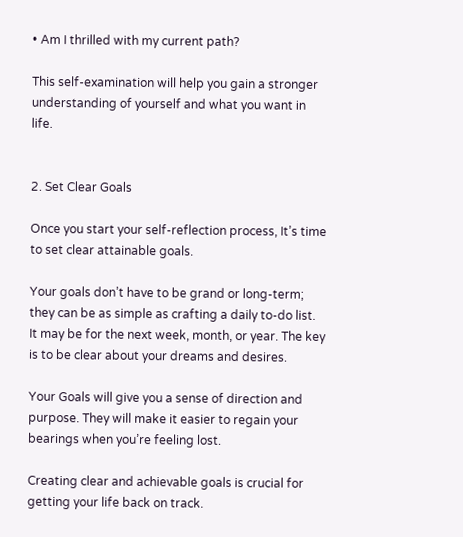• Am I thrilled with my current path?

This self-examination will help you gain a stronger understanding of yourself and what you want in life.


2. Set Clear Goals

Once you start your self-reflection process, It’s time to set clear attainable goals.

Your goals don’t have to be grand or long-term; they can be as simple as crafting a daily to-do list. It may be for the next week, month, or year. The key is to be clear about your dreams and desires.

Your Goals will give you a sense of direction and purpose. They will make it easier to regain your bearings when you’re feeling lost.

Creating clear and achievable goals is crucial for getting your life back on track.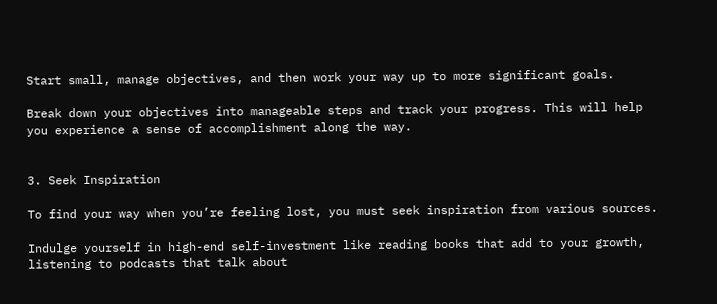Start small, manage objectives, and then work your way up to more significant goals.

Break down your objectives into manageable steps and track your progress. This will help you experience a sense of accomplishment along the way.


3. Seek Inspiration

To find your way when you’re feeling lost, you must seek inspiration from various sources.

Indulge yourself in high-end self-investment like reading books that add to your growth, listening to podcasts that talk about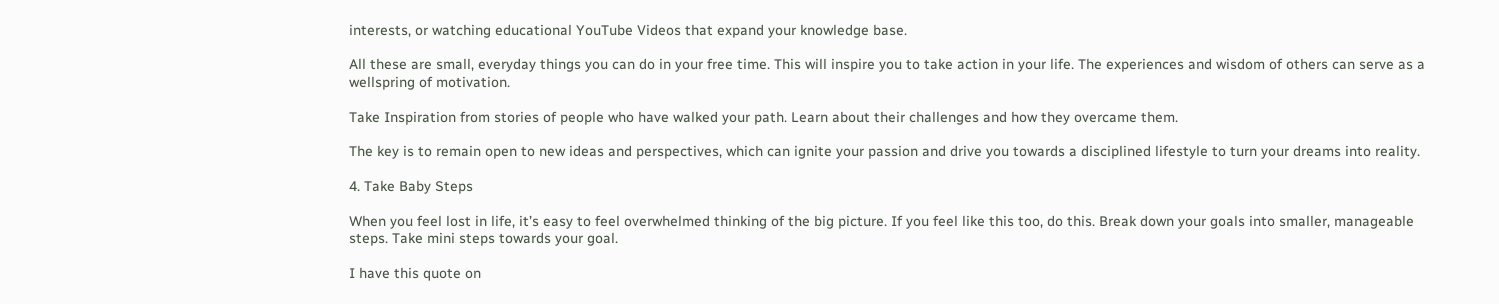interests, or watching educational YouTube Videos that expand your knowledge base.

All these are small, everyday things you can do in your free time. This will inspire you to take action in your life. The experiences and wisdom of others can serve as a wellspring of motivation.

Take Inspiration from stories of people who have walked your path. Learn about their challenges and how they overcame them.

The key is to remain open to new ideas and perspectives, which can ignite your passion and drive you towards a disciplined lifestyle to turn your dreams into reality.

4. Take Baby Steps

When you feel lost in life, it’s easy to feel overwhelmed thinking of the big picture. If you feel like this too, do this. Break down your goals into smaller, manageable steps. Take mini steps towards your goal.

I have this quote on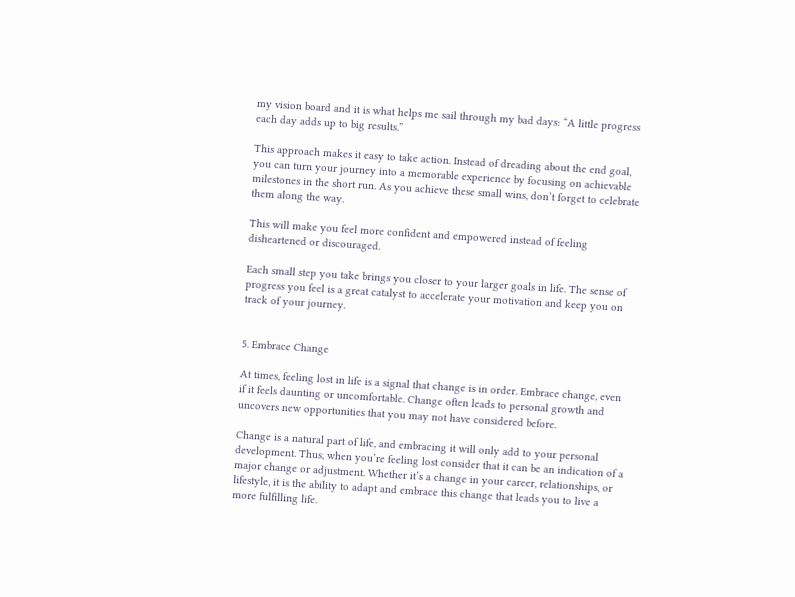my vision board and it is what helps me sail through my bad days: “A little progress each day adds up to big results.”

This approach makes it easy to take action. Instead of dreading about the end goal, you can turn your journey into a memorable experience by focusing on achievable milestones in the short run. As you achieve these small wins, don’t forget to celebrate them along the way.

This will make you feel more confident and empowered instead of feeling disheartened or discouraged.

Each small step you take brings you closer to your larger goals in life. The sense of progress you feel is a great catalyst to accelerate your motivation and keep you on track of your journey.


5. Embrace Change

At times, feeling lost in life is a signal that change is in order. Embrace change, even if it feels daunting or uncomfortable. Change often leads to personal growth and uncovers new opportunities that you may not have considered before.

Change is a natural part of life, and embracing it will only add to your personal development. Thus, when you’re feeling lost consider that it can be an indication of a major change or adjustment. Whether it’s a change in your career, relationships, or lifestyle, it is the ability to adapt and embrace this change that leads you to live a more fulfilling life.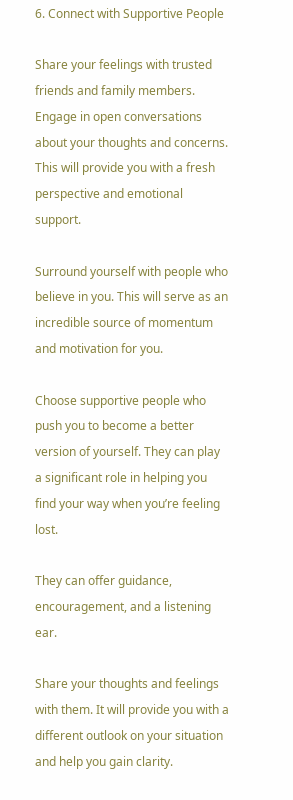6. Connect with Supportive People

Share your feelings with trusted friends and family members. Engage in open conversations about your thoughts and concerns. This will provide you with a fresh perspective and emotional support.

Surround yourself with people who believe in you. This will serve as an incredible source of momentum and motivation for you.

Choose supportive people who push you to become a better version of yourself. They can play a significant role in helping you find your way when you’re feeling lost.

They can offer guidance, encouragement, and a listening ear.

Share your thoughts and feelings with them. It will provide you with a different outlook on your situation and help you gain clarity.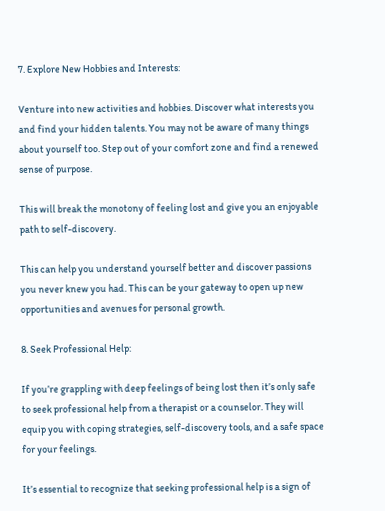7. Explore New Hobbies and Interests:

Venture into new activities and hobbies. Discover what interests you and find your hidden talents. You may not be aware of many things about yourself too. Step out of your comfort zone and find a renewed sense of purpose.

This will break the monotony of feeling lost and give you an enjoyable path to self-discovery.

This can help you understand yourself better and discover passions you never knew you had. This can be your gateway to open up new opportunities and avenues for personal growth.

8. Seek Professional Help:

If you’re grappling with deep feelings of being lost then it’s only safe to seek professional help from a therapist or a counselor. They will equip you with coping strategies, self-discovery tools, and a safe space for your feelings.

It’s essential to recognize that seeking professional help is a sign of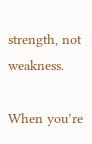strength, not weakness.

When you’re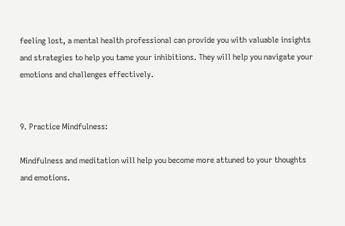feeling lost, a mental health professional can provide you with valuable insights and strategies to help you tame your inhibitions. They will help you navigate your emotions and challenges effectively.


9. Practice Mindfulness:

Mindfulness and meditation will help you become more attuned to your thoughts and emotions.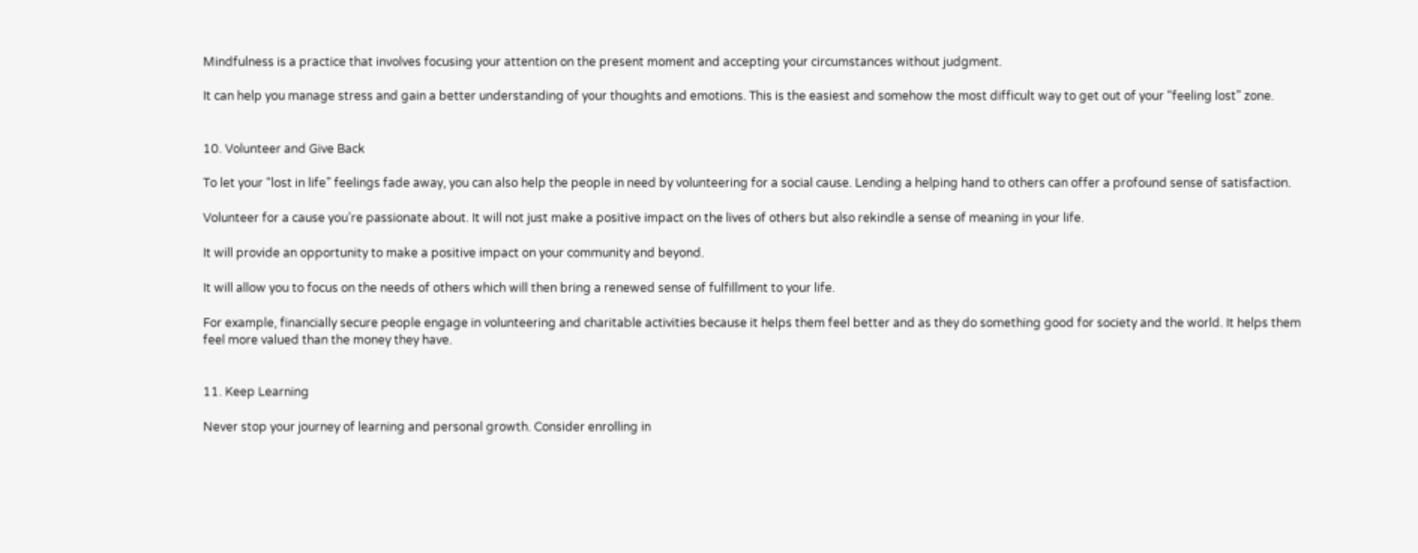Mindfulness is a practice that involves focusing your attention on the present moment and accepting your circumstances without judgment.

It can help you manage stress and gain a better understanding of your thoughts and emotions. This is the easiest and somehow the most difficult way to get out of your “feeling lost” zone.


10. Volunteer and Give Back

To let your “lost in life” feelings fade away, you can also help the people in need by volunteering for a social cause. Lending a helping hand to others can offer a profound sense of satisfaction.

Volunteer for a cause you’re passionate about. It will not just make a positive impact on the lives of others but also rekindle a sense of meaning in your life.

It will provide an opportunity to make a positive impact on your community and beyond.

It will allow you to focus on the needs of others which will then bring a renewed sense of fulfillment to your life.

For example, financially secure people engage in volunteering and charitable activities because it helps them feel better and as they do something good for society and the world. It helps them feel more valued than the money they have.


11. Keep Learning

Never stop your journey of learning and personal growth. Consider enrolling in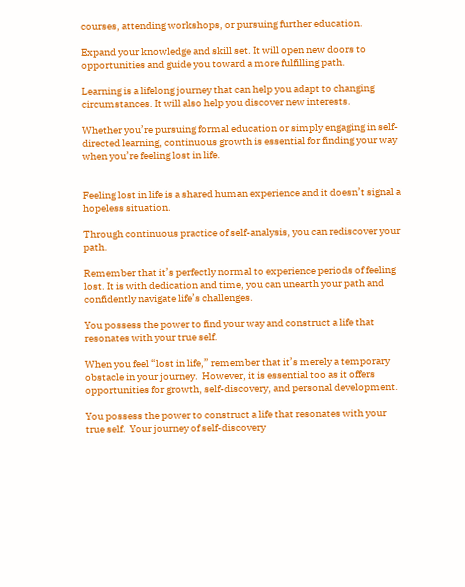courses, attending workshops, or pursuing further education.

Expand your knowledge and skill set. It will open new doors to opportunities and guide you toward a more fulfilling path.

Learning is a lifelong journey that can help you adapt to changing circumstances. It will also help you discover new interests.

Whether you’re pursuing formal education or simply engaging in self-directed learning, continuous growth is essential for finding your way when you’re feeling lost in life.


Feeling lost in life is a shared human experience and it doesn’t signal a hopeless situation.

Through continuous practice of self-analysis, you can rediscover your path.

Remember that it’s perfectly normal to experience periods of feeling lost. It is with dedication and time, you can unearth your path and confidently navigate life’s challenges.

You possess the power to find your way and construct a life that resonates with your true self.

When you feel “lost in life,” remember that it’s merely a temporary obstacle in your journey.  However, it is essential too as it offers opportunities for growth, self-discovery, and personal development.

You possess the power to construct a life that resonates with your true self.  Your journey of self-discovery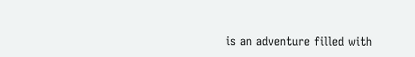is an adventure filled with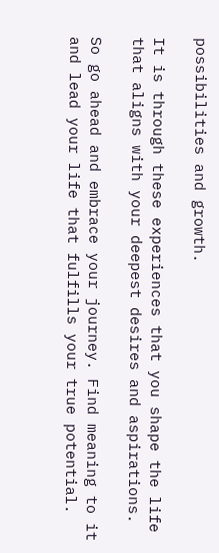possibilities and growth.

It is through these experiences that you shape the life that aligns with your deepest desires and aspirations.

So go ahead and embrace your journey. Find meaning to it and lead your life that fulfills your true potential.